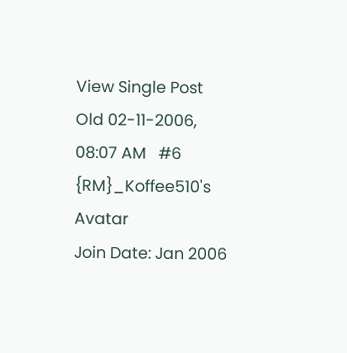View Single Post
Old 02-11-2006, 08:07 AM   #6
{RM}_Koffee510's Avatar
Join Date: Jan 2006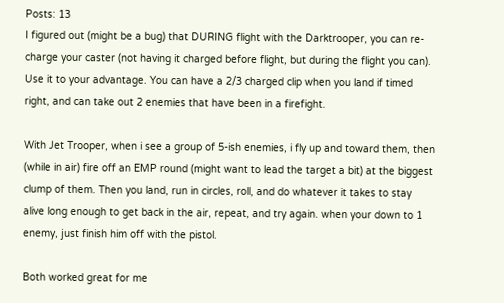Posts: 13
I figured out (might be a bug) that DURING flight with the Darktrooper, you can re-charge your caster (not having it charged before flight, but during the flight you can). Use it to your advantage. You can have a 2/3 charged clip when you land if timed right, and can take out 2 enemies that have been in a firefight.

With Jet Trooper, when i see a group of 5-ish enemies, i fly up and toward them, then (while in air) fire off an EMP round (might want to lead the target a bit) at the biggest clump of them. Then you land, run in circles, roll, and do whatever it takes to stay alive long enough to get back in the air, repeat, and try again. when your down to 1 enemy, just finish him off with the pistol.

Both worked great for me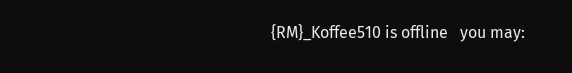{RM}_Koffee510 is offline   you may: